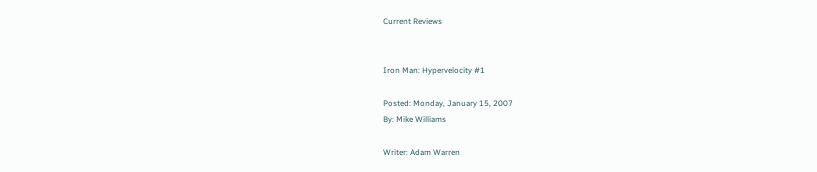Current Reviews


Iron Man: Hypervelocity #1

Posted: Monday, January 15, 2007
By: Mike Williams

Writer: Adam Warren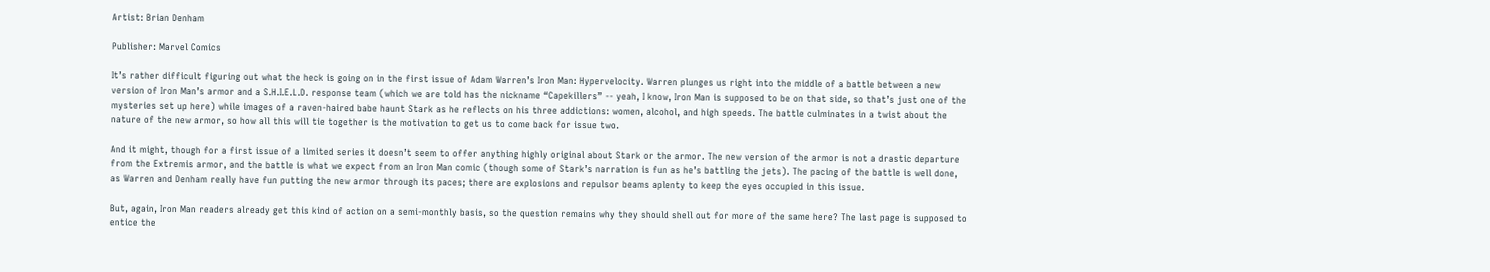Artist: Brian Denham

Publisher: Marvel Comics

It’s rather difficult figuring out what the heck is going on in the first issue of Adam Warren’s Iron Man: Hypervelocity. Warren plunges us right into the middle of a battle between a new version of Iron Man’s armor and a S.H.I.E.L.D. response team (which we are told has the nickname “Capekillers” -- yeah, I know, Iron Man is supposed to be on that side, so that’s just one of the mysteries set up here) while images of a raven-haired babe haunt Stark as he reflects on his three addictions: women, alcohol, and high speeds. The battle culminates in a twist about the nature of the new armor, so how all this will tie together is the motivation to get us to come back for issue two.

And it might, though for a first issue of a limited series it doesn’t seem to offer anything highly original about Stark or the armor. The new version of the armor is not a drastic departure from the Extremis armor, and the battle is what we expect from an Iron Man comic (though some of Stark’s narration is fun as he’s battling the jets). The pacing of the battle is well done, as Warren and Denham really have fun putting the new armor through its paces; there are explosions and repulsor beams aplenty to keep the eyes occupied in this issue.

But, again, Iron Man readers already get this kind of action on a semi-monthly basis, so the question remains why they should shell out for more of the same here? The last page is supposed to entice the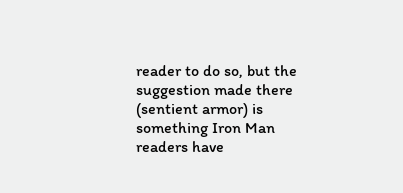reader to do so, but the suggestion made there (sentient armor) is something Iron Man readers have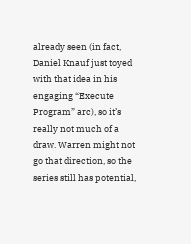already seen (in fact, Daniel Knauf just toyed with that idea in his engaging “Execute Program” arc), so it’s really not much of a draw. Warren might not go that direction, so the series still has potential,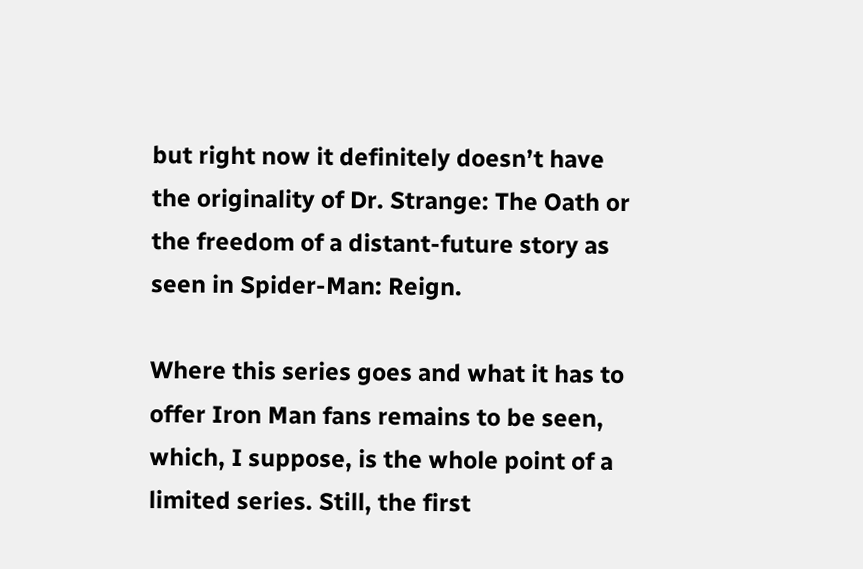but right now it definitely doesn’t have the originality of Dr. Strange: The Oath or the freedom of a distant-future story as seen in Spider-Man: Reign.

Where this series goes and what it has to offer Iron Man fans remains to be seen, which, I suppose, is the whole point of a limited series. Still, the first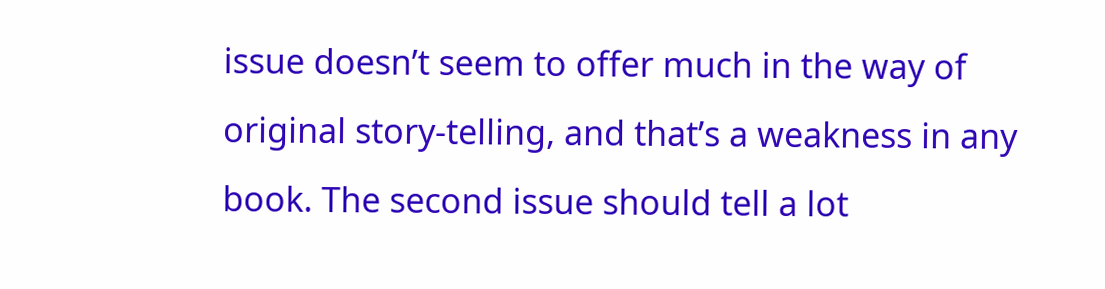issue doesn’t seem to offer much in the way of original story-telling, and that’s a weakness in any book. The second issue should tell a lot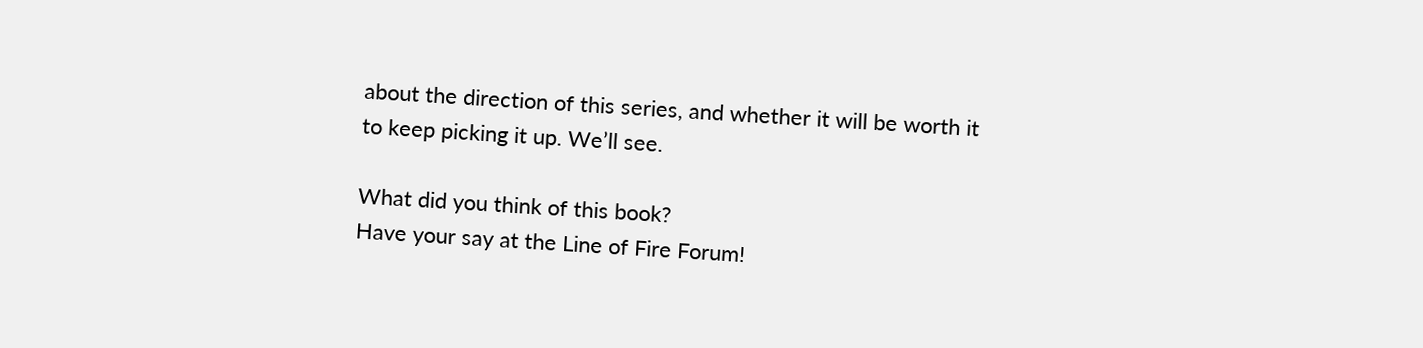about the direction of this series, and whether it will be worth it to keep picking it up. We’ll see.

What did you think of this book?
Have your say at the Line of Fire Forum!